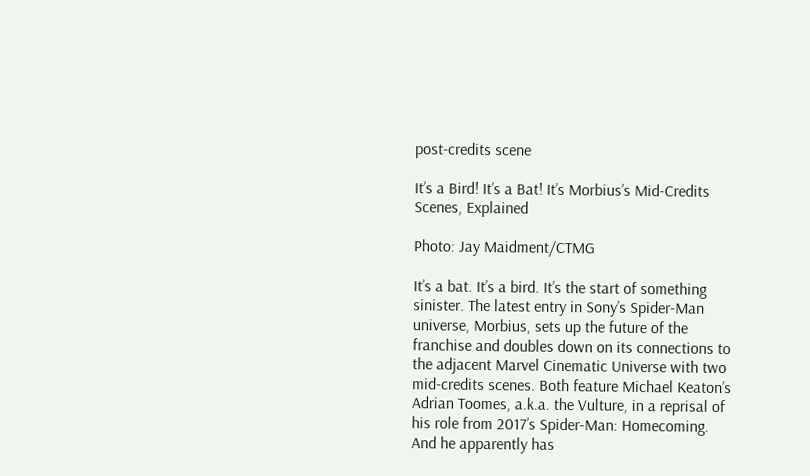post-credits scene

It’s a Bird! It’s a Bat! It’s Morbius’s Mid-Credits Scenes, Explained

Photo: Jay Maidment/CTMG

It’s a bat. It’s a bird. It’s the start of something sinister. The latest entry in Sony’s Spider-Man universe, Morbius, sets up the future of the franchise and doubles down on its connections to the adjacent Marvel Cinematic Universe with two mid-credits scenes. Both feature Michael Keaton’s Adrian Toomes, a.k.a. the Vulture, in a reprisal of his role from 2017’s Spider-Man: Homecoming. And he apparently has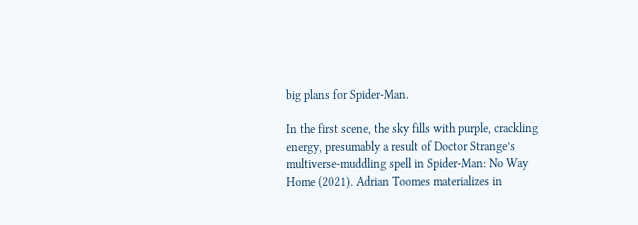big plans for Spider-Man.

In the first scene, the sky fills with purple, crackling energy, presumably a result of Doctor Strange’s multiverse-muddling spell in Spider-Man: No Way Home (2021). Adrian Toomes materializes in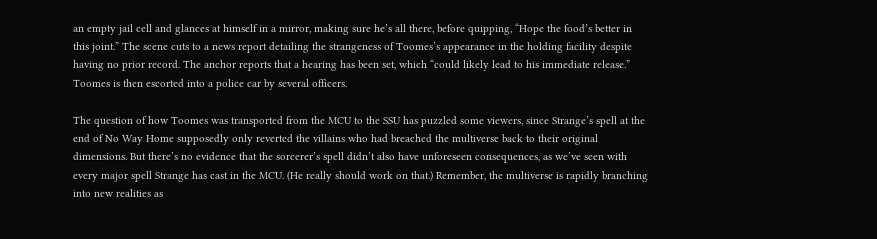an empty jail cell and glances at himself in a mirror, making sure he’s all there, before quipping, “Hope the food’s better in this joint.” The scene cuts to a news report detailing the strangeness of Toomes’s appearance in the holding facility despite having no prior record. The anchor reports that a hearing has been set, which “could likely lead to his immediate release.” Toomes is then escorted into a police car by several officers.

The question of how Toomes was transported from the MCU to the SSU has puzzled some viewers, since Strange’s spell at the end of No Way Home supposedly only reverted the villains who had breached the multiverse back to their original dimensions. But there’s no evidence that the sorcerer’s spell didn’t also have unforeseen consequences, as we’ve seen with every major spell Strange has cast in the MCU. (He really should work on that.) Remember, the multiverse is rapidly branching into new realities as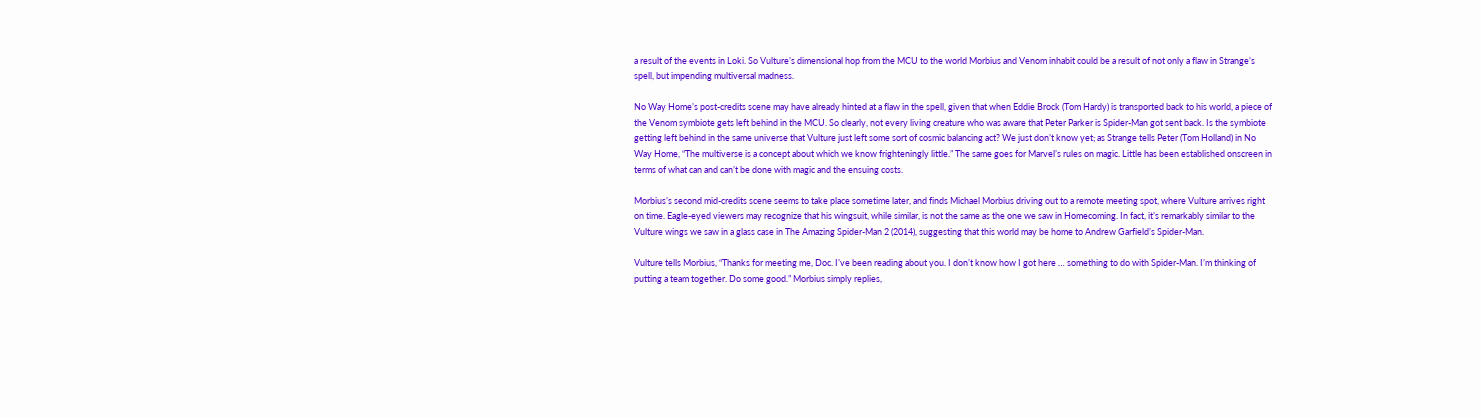a result of the events in Loki. So Vulture’s dimensional hop from the MCU to the world Morbius and Venom inhabit could be a result of not only a flaw in Strange’s spell, but impending multiversal madness.

No Way Home’s post-credits scene may have already hinted at a flaw in the spell, given that when Eddie Brock (Tom Hardy) is transported back to his world, a piece of the Venom symbiote gets left behind in the MCU. So clearly, not every living creature who was aware that Peter Parker is Spider-Man got sent back. Is the symbiote getting left behind in the same universe that Vulture just left some sort of cosmic balancing act? We just don’t know yet; as Strange tells Peter (Tom Holland) in No Way Home, “The multiverse is a concept about which we know frighteningly little.” The same goes for Marvel’s rules on magic. Little has been established onscreen in terms of what can and can’t be done with magic and the ensuing costs.

Morbius’s second mid-credits scene seems to take place sometime later, and finds Michael Morbius driving out to a remote meeting spot, where Vulture arrives right on time. Eagle-eyed viewers may recognize that his wingsuit, while similar, is not the same as the one we saw in Homecoming. In fact, it’s remarkably similar to the Vulture wings we saw in a glass case in The Amazing Spider-Man 2 (2014), suggesting that this world may be home to Andrew Garfield’s Spider-Man.

Vulture tells Morbius, “Thanks for meeting me, Doc. I’ve been reading about you. I don’t know how I got here … something to do with Spider-Man. I’m thinking of putting a team together. Do some good.” Morbius simply replies,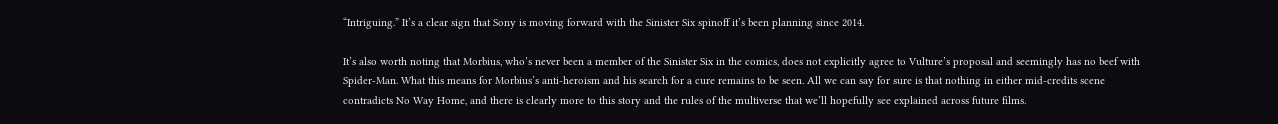“Intriguing.” It’s a clear sign that Sony is moving forward with the Sinister Six spinoff it’s been planning since 2014.

It’s also worth noting that Morbius, who’s never been a member of the Sinister Six in the comics, does not explicitly agree to Vulture’s proposal and seemingly has no beef with Spider-Man. What this means for Morbius’s anti-heroism and his search for a cure remains to be seen. All we can say for sure is that nothing in either mid-credits scene contradicts No Way Home, and there is clearly more to this story and the rules of the multiverse that we’ll hopefully see explained across future films.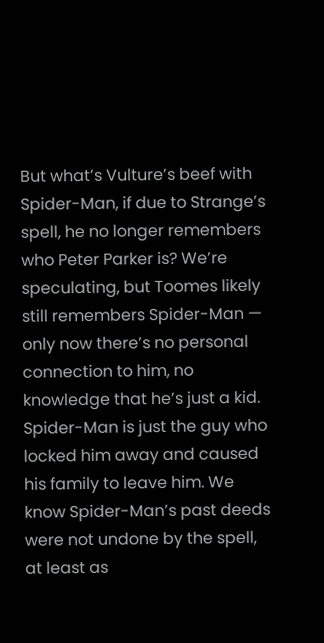But what’s Vulture’s beef with Spider-Man, if due to Strange’s spell, he no longer remembers who Peter Parker is? We’re speculating, but Toomes likely still remembers Spider-Man — only now there’s no personal connection to him, no knowledge that he’s just a kid. Spider-Man is just the guy who locked him away and caused his family to leave him. We know Spider-Man’s past deeds were not undone by the spell, at least as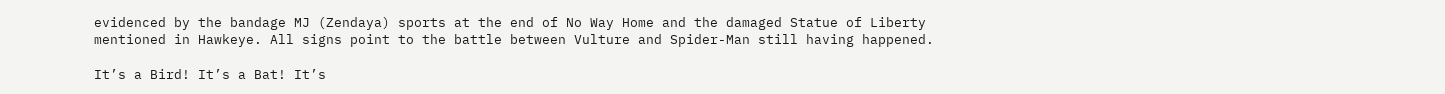evidenced by the bandage MJ (Zendaya) sports at the end of No Way Home and the damaged Statue of Liberty mentioned in Hawkeye. All signs point to the battle between Vulture and Spider-Man still having happened.

It’s a Bird! It’s a Bat! It’s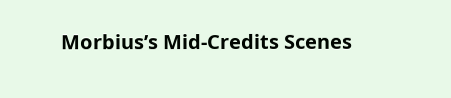Morbius’s Mid-Credits Scenes